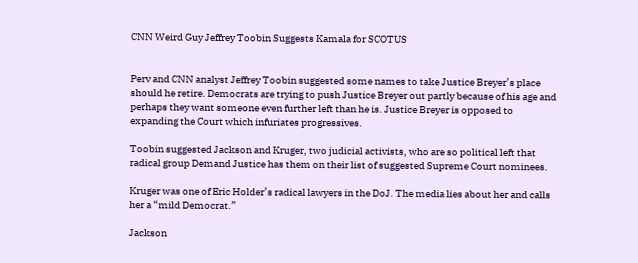CNN Weird Guy Jeffrey Toobin Suggests Kamala for SCOTUS


Perv and CNN analyst Jeffrey Toobin suggested some names to take Justice Breyer’s place should he retire. Democrats are trying to push Justice Breyer out partly because of his age and perhaps they want someone even further left than he is. Justice Breyer is opposed to expanding the Court which infuriates progressives.

Toobin suggested Jackson and Kruger, two judicial activists, who are so political left that radical group Demand Justice has them on their list of suggested Supreme Court nominees.

Kruger was one of Eric Holder’s radical lawyers in the DoJ. The media lies about her and calls her a “mild Democrat.”

Jackson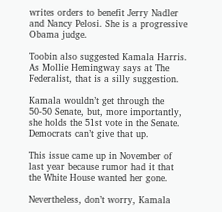writes orders to benefit Jerry Nadler and Nancy Pelosi. She is a progressive Obama judge.

Toobin also suggested Kamala Harris. As Mollie Hemingway says at The Federalist, that is a silly suggestion.

Kamala wouldn’t get through the 50-50 Senate, but, more importantly, she holds the 51st vote in the Senate. Democrats can’t give that up.

This issue came up in November of last year because rumor had it that the White House wanted her gone.

Nevertheless, don’t worry, Kamala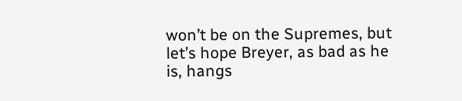won’t be on the Supremes, but let’s hope Breyer, as bad as he is, hangs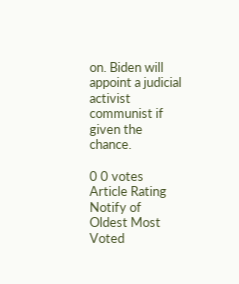on. Biden will appoint a judicial activist communist if given the chance.

0 0 votes
Article Rating
Notify of
Oldest Most Voted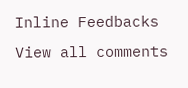Inline Feedbacks
View all comments